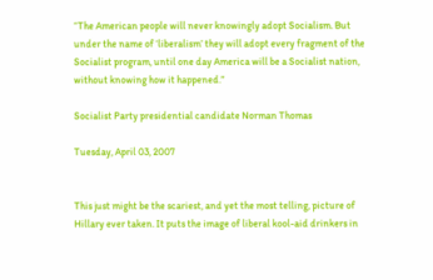“The American people will never knowingly adopt Socialism. But under the name of ‘liberalism’ they will adopt every fragment of the Socialist program, until one day America will be a Socialist nation, without knowing how it happened.”

Socialist Party presidential candidate Norman Thomas

Tuesday, April 03, 2007


This just might be the scariest, and yet the most telling, picture of Hillary ever taken. It puts the image of liberal kool-aid drinkers in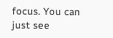focus. You can just see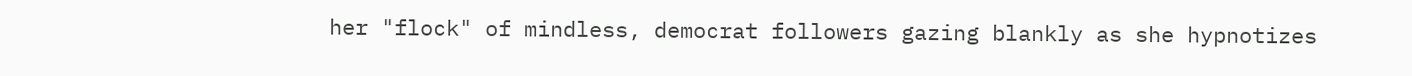her "flock" of mindless, democrat followers gazing blankly as she hypnotizes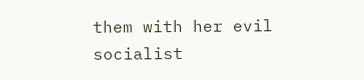them with her evil socialist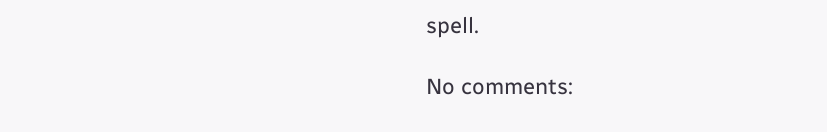spell.

No comments: